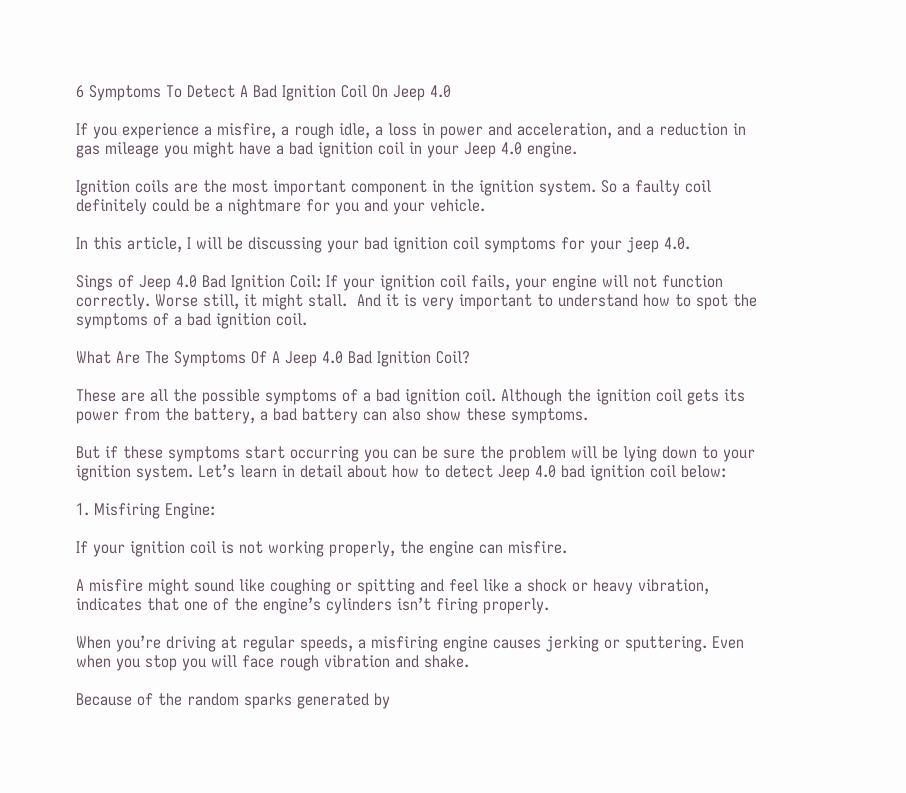6 Symptoms To Detect A Bad Ignition Coil On Jeep 4.0

If you experience a misfire, a rough idle, a loss in power and acceleration, and a reduction in gas mileage you might have a bad ignition coil in your Jeep 4.0 engine.

Ignition coils are the most important component in the ignition system. So a faulty coil definitely could be a nightmare for you and your vehicle.

In this article, I will be discussing your bad ignition coil symptoms for your jeep 4.0.

Sings of Jeep 4.0 Bad Ignition Coil: If your ignition coil fails, your engine will not function correctly. Worse still, it might stall.  And it is very important to understand how to spot the symptoms of a bad ignition coil.

What Are The Symptoms Of A Jeep 4.0 Bad Ignition Coil?

These are all the possible symptoms of a bad ignition coil. Although the ignition coil gets its power from the battery, a bad battery can also show these symptoms.

But if these symptoms start occurring you can be sure the problem will be lying down to your ignition system. Let’s learn in detail about how to detect Jeep 4.0 bad ignition coil below:

1. Misfiring Engine:

If your ignition coil is not working properly, the engine can misfire.

A misfire might sound like coughing or spitting and feel like a shock or heavy vibration, indicates that one of the engine’s cylinders isn’t firing properly.

When you’re driving at regular speeds, a misfiring engine causes jerking or sputtering. Even when you stop you will face rough vibration and shake.

Because of the random sparks generated by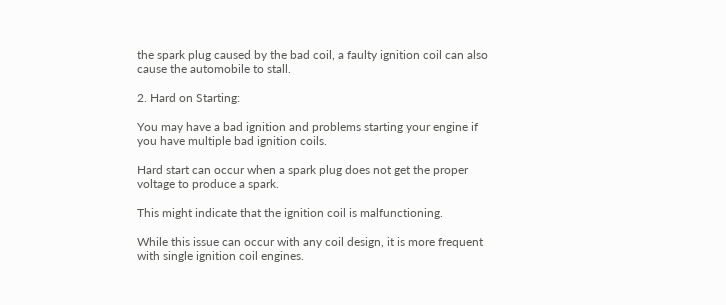the spark plug caused by the bad coil, a faulty ignition coil can also cause the automobile to stall.

2. Hard on Starting:

You may have a bad ignition and problems starting your engine if you have multiple bad ignition coils.

Hard start can occur when a spark plug does not get the proper voltage to produce a spark.

This might indicate that the ignition coil is malfunctioning.

While this issue can occur with any coil design, it is more frequent with single ignition coil engines.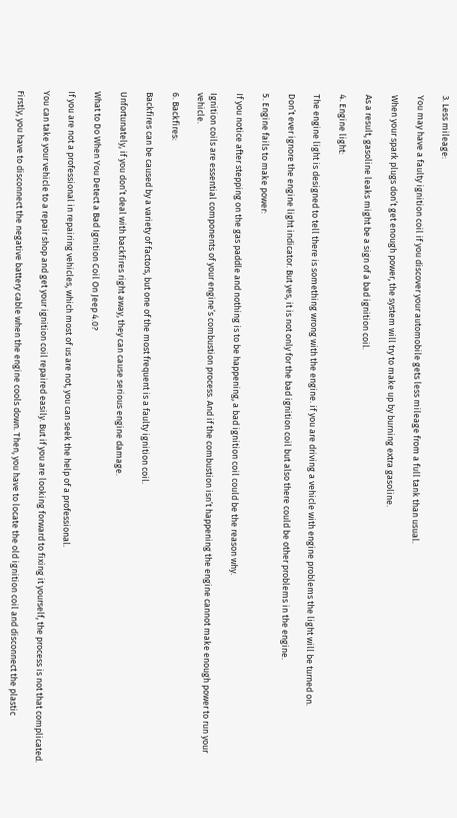3. Less mileage:

You may have a faulty ignition coil if you discover your automobile gets less mileage from a full tank than usual.

When your spark plugs don’t get enough power, the system will try to make up by burning extra gasoline.

As a result, gasoline leaks might be a sign of a bad ignition coil.

4. Engine light:

The engine light is designed to tell there is something wrong with the engine. if you are driving a vehicle with engine problems the light will be turned on.

Don’t ever ignore the engine light indicator. But yes, it is not only for the bad ignition coil but also there could be other problems in the engine.

5. Engine fails to make power:

If you notice after stepping on the gas paddle and nothing is to be happening, a bad ignition coil could be the reason why.

Ignition coils are essential components of your engine’s combustion process. And if the combustion isn’t happening the engine cannot make enough power to run your vehicle.

6. Backfires:

Backfires can be caused by a variety of factors, but one of the most frequent is a faulty ignition coil.

Unfortunately, if you don’t deal with backfires right away, they can cause serious engine damage.

What to Do When You Detect a Bad Ignition Coil On Jeep 4.0?

If you are not a professional in repairing vehicles, which most of us are not, you can seek the help of a professional.

You can take your vehicle to a repair shop and get your ignition coil repaired easily. But if you are looking forward to fixing it yourself, the process is not that complicated.

Firstly, you have to disconnect the negative battery cable when the engine cools down. Then, you have to locate the old ignition coil and disconnect the plastic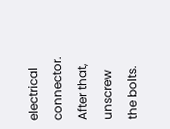electrical connector. After that, unscrew the bolts.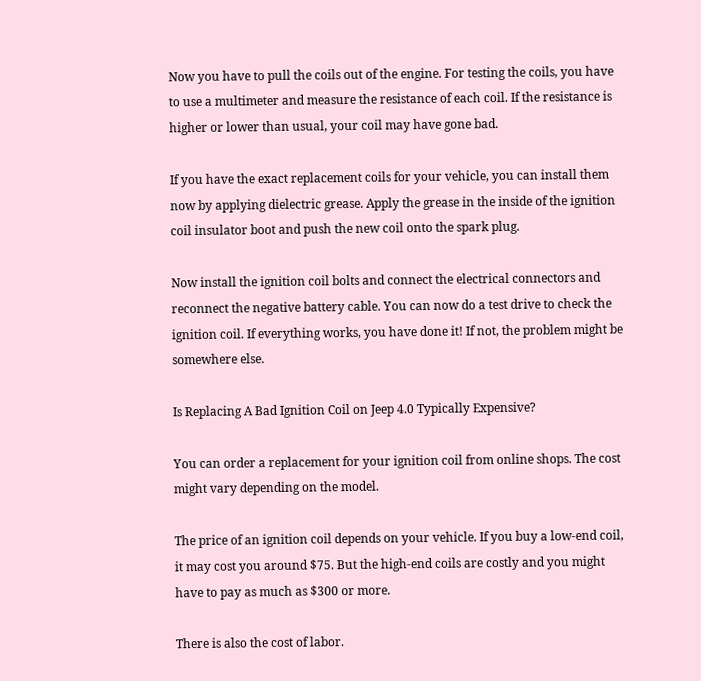Now you have to pull the coils out of the engine. For testing the coils, you have to use a multimeter and measure the resistance of each coil. If the resistance is higher or lower than usual, your coil may have gone bad.

If you have the exact replacement coils for your vehicle, you can install them now by applying dielectric grease. Apply the grease in the inside of the ignition coil insulator boot and push the new coil onto the spark plug.

Now install the ignition coil bolts and connect the electrical connectors and reconnect the negative battery cable. You can now do a test drive to check the ignition coil. If everything works, you have done it! If not, the problem might be somewhere else.

Is Replacing A Bad Ignition Coil on Jeep 4.0 Typically Expensive?

You can order a replacement for your ignition coil from online shops. The cost might vary depending on the model.

The price of an ignition coil depends on your vehicle. If you buy a low-end coil, it may cost you around $75. But the high-end coils are costly and you might have to pay as much as $300 or more.

There is also the cost of labor.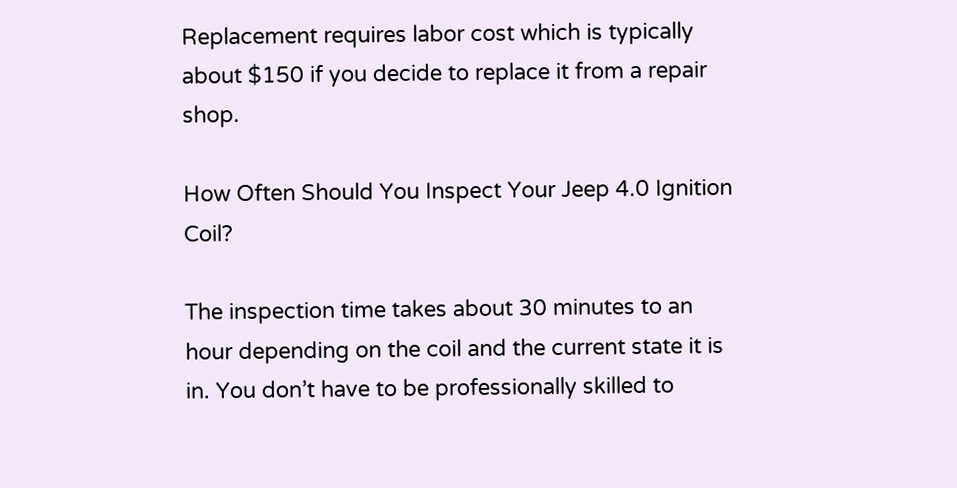Replacement requires labor cost which is typically about $150 if you decide to replace it from a repair shop.

How Often Should You Inspect Your Jeep 4.0 Ignition Coil?

The inspection time takes about 30 minutes to an hour depending on the coil and the current state it is in. You don’t have to be professionally skilled to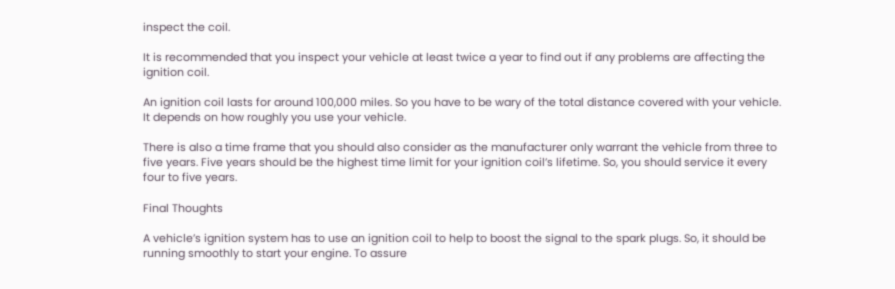inspect the coil.

It is recommended that you inspect your vehicle at least twice a year to find out if any problems are affecting the ignition coil.

An ignition coil lasts for around 100,000 miles. So you have to be wary of the total distance covered with your vehicle. It depends on how roughly you use your vehicle.

There is also a time frame that you should also consider as the manufacturer only warrant the vehicle from three to five years. Five years should be the highest time limit for your ignition coil’s lifetime. So, you should service it every four to five years.

Final Thoughts

A vehicle’s ignition system has to use an ignition coil to help to boost the signal to the spark plugs. So, it should be running smoothly to start your engine. To assure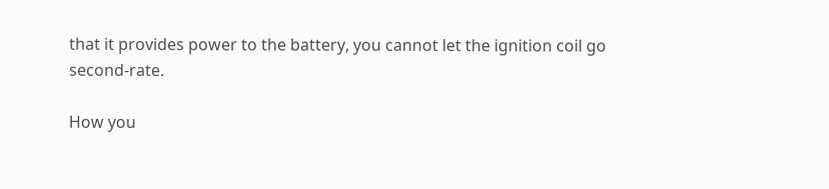that it provides power to the battery, you cannot let the ignition coil go second-rate.

How you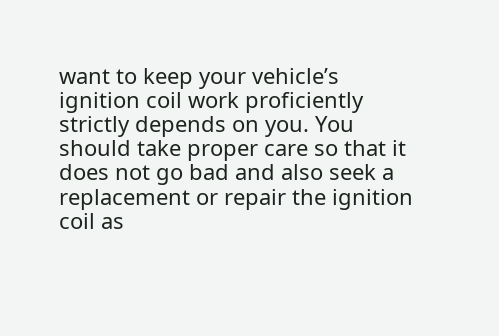want to keep your vehicle’s ignition coil work proficiently strictly depends on you. You should take proper care so that it does not go bad and also seek a replacement or repair the ignition coil as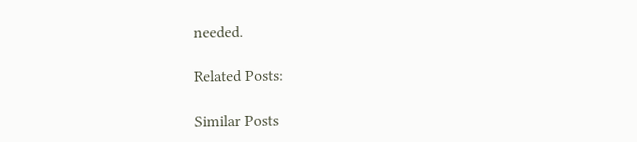needed.

Related Posts:

Similar Posts